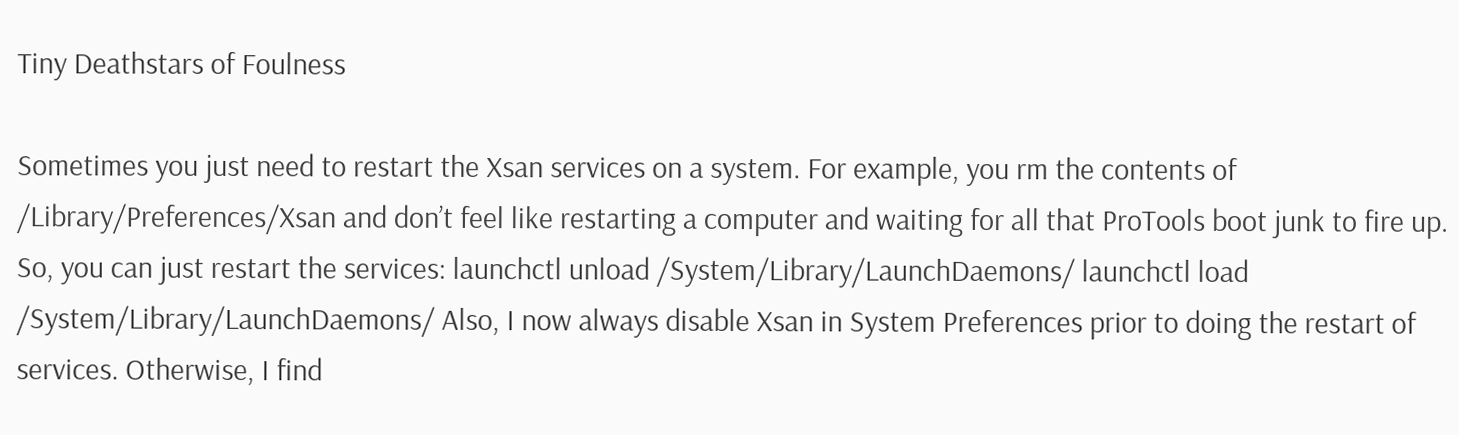Tiny Deathstars of Foulness

Sometimes you just need to restart the Xsan services on a system. For example, you rm the contents of /Library/Preferences/Xsan and don’t feel like restarting a computer and waiting for all that ProTools boot junk to fire up. So, you can just restart the services: launchctl unload /System/Library/LaunchDaemons/ launchctl load /System/Library/LaunchDaemons/ Also, I now always disable Xsan in System Preferences prior to doing the restart of services. Otherwise, I find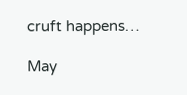cruft happens…

May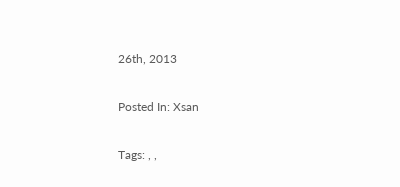26th, 2013

Posted In: Xsan

Tags: , ,